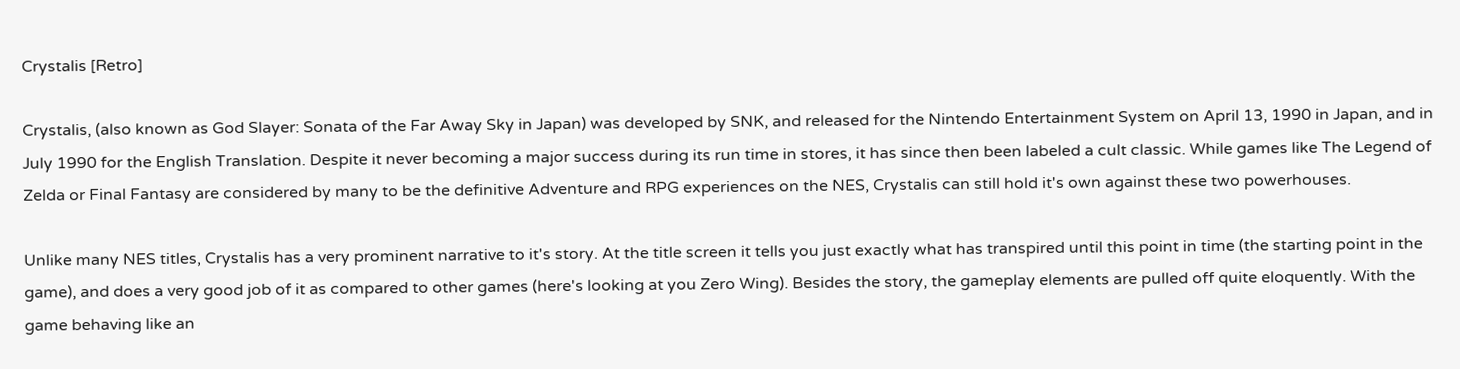Crystalis [Retro]

Crystalis, (also known as God Slayer: Sonata of the Far Away Sky in Japan) was developed by SNK, and released for the Nintendo Entertainment System on April 13, 1990 in Japan, and in July 1990 for the English Translation. Despite it never becoming a major success during its run time in stores, it has since then been labeled a cult classic. While games like The Legend of Zelda or Final Fantasy are considered by many to be the definitive Adventure and RPG experiences on the NES, Crystalis can still hold it's own against these two powerhouses.

Unlike many NES titles, Crystalis has a very prominent narrative to it's story. At the title screen it tells you just exactly what has transpired until this point in time (the starting point in the game), and does a very good job of it as compared to other games (here's looking at you Zero Wing). Besides the story, the gameplay elements are pulled off quite eloquently. With the game behaving like an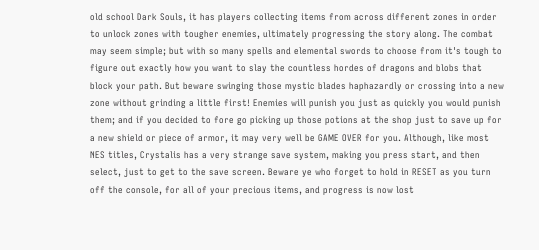old school Dark Souls, it has players collecting items from across different zones in order to unlock zones with tougher enemies, ultimately progressing the story along. The combat may seem simple; but with so many spells and elemental swords to choose from it's tough to figure out exactly how you want to slay the countless hordes of dragons and blobs that block your path. But beware swinging those mystic blades haphazardly or crossing into a new zone without grinding a little first! Enemies will punish you just as quickly you would punish them; and if you decided to fore go picking up those potions at the shop just to save up for a new shield or piece of armor, it may very well be GAME OVER for you. Although, like most NES titles, Crystalis has a very strange save system, making you press start, and then select, just to get to the save screen. Beware ye who forget to hold in RESET as you turn off the console, for all of your precious items, and progress is now lost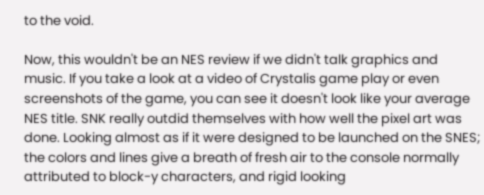to the void.

Now, this wouldn't be an NES review if we didn't talk graphics and music. If you take a look at a video of Crystalis game play or even screenshots of the game, you can see it doesn't look like your average NES title. SNK really outdid themselves with how well the pixel art was done. Looking almost as if it were designed to be launched on the SNES; the colors and lines give a breath of fresh air to the console normally attributed to block-y characters, and rigid looking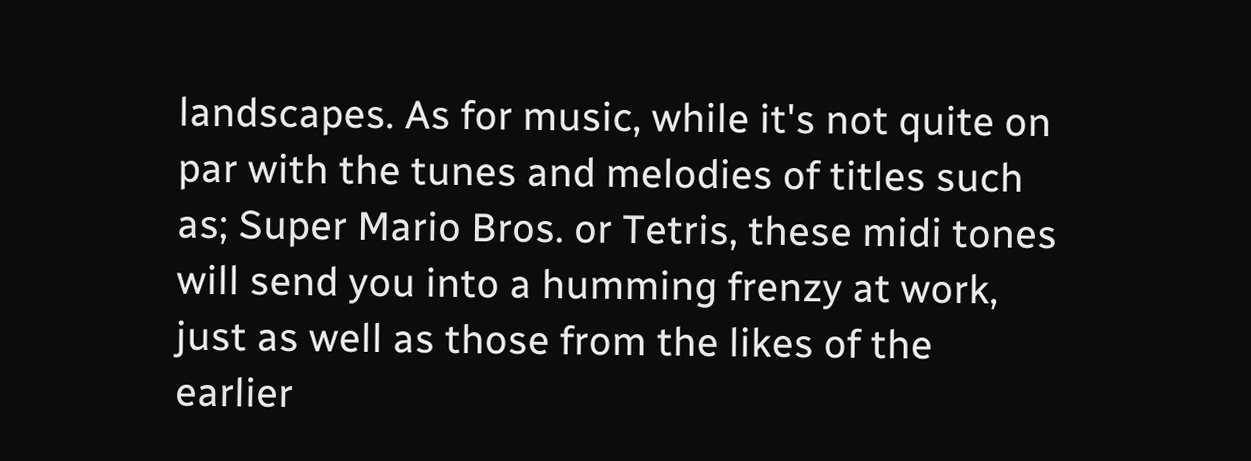landscapes. As for music, while it's not quite on par with the tunes and melodies of titles such as; Super Mario Bros. or Tetris, these midi tones will send you into a humming frenzy at work, just as well as those from the likes of the earlier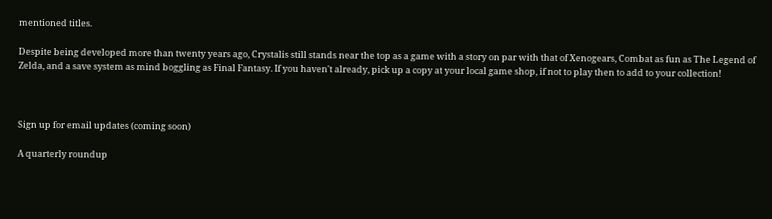mentioned titles.

Despite being developed more than twenty years ago, Crystalis still stands near the top as a game with a story on par with that of Xenogears, Combat as fun as The Legend of Zelda, and a save system as mind boggling as Final Fantasy. If you haven't already, pick up a copy at your local game shop, if not to play then to add to your collection!



Sign up for email updates (coming soon)

A quarterly roundup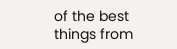of the best things from